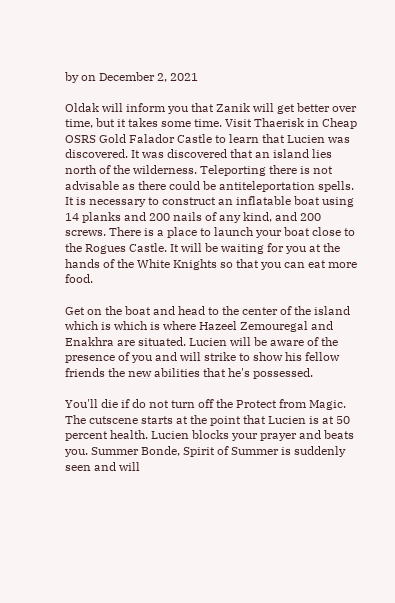by on December 2, 2021

Oldak will inform you that Zanik will get better over time, but it takes some time. Visit Thaerisk in Cheap OSRS Gold Falador Castle to learn that Lucien was discovered. It was discovered that an island lies north of the wilderness. Teleporting there is not advisable as there could be antiteleportation spells.
It is necessary to construct an inflatable boat using 14 planks and 200 nails of any kind, and 200 screws. There is a place to launch your boat close to the Rogues Castle. It will be waiting for you at the hands of the White Knights so that you can eat more food.

Get on the boat and head to the center of the island which is which is where Hazeel Zemouregal and Enakhra are situated. Lucien will be aware of the presence of you and will strike to show his fellow friends the new abilities that he's possessed.

You'll die if do not turn off the Protect from Magic. The cutscene starts at the point that Lucien is at 50 percent health. Lucien blocks your prayer and beats you. Summer Bonde, Spirit of Summer is suddenly seen and will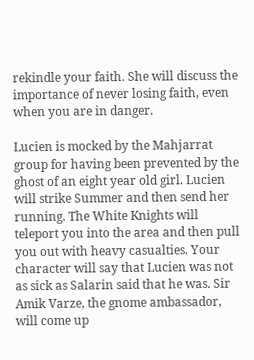rekindle your faith. She will discuss the importance of never losing faith, even when you are in danger.

Lucien is mocked by the Mahjarrat group for having been prevented by the ghost of an eight year old girl. Lucien will strike Summer and then send her running. The White Knights will teleport you into the area and then pull you out with heavy casualties. Your character will say that Lucien was not as sick as Salarin said that he was. Sir Amik Varze, the gnome ambassador, will come up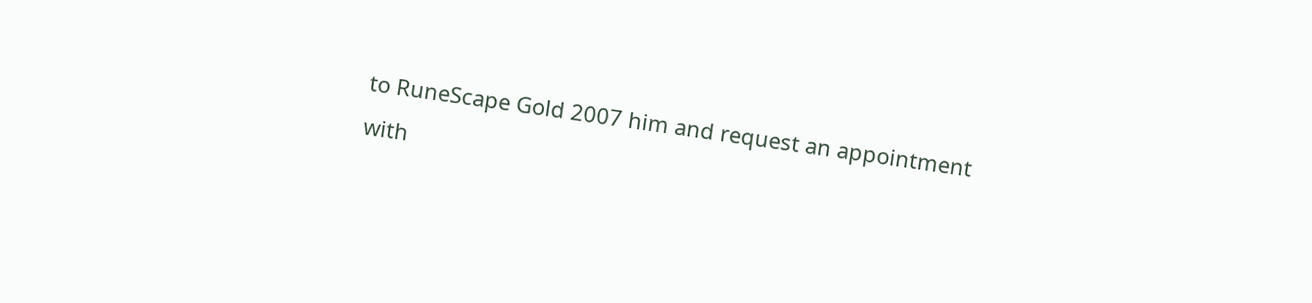to RuneScape Gold 2007 him and request an appointment with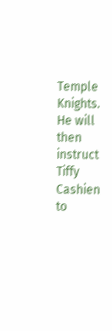Temple Knights. He will then instruct Tiffy Cashien to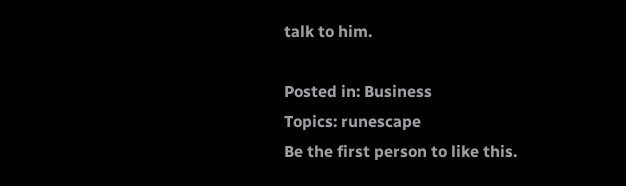talk to him.

Posted in: Business
Topics: runescape
Be the first person to like this.